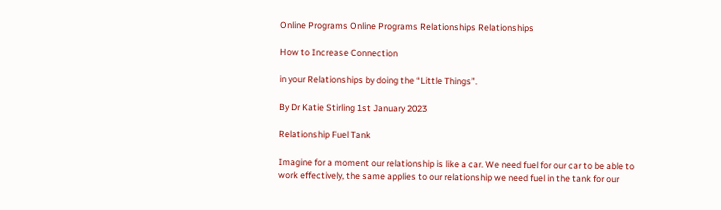Online Programs Online Programs Relationships Relationships

How to Increase Connection

in your Relationships by doing the “Little Things”.

By Dr Katie Stirling 1st January 2023

Relationship Fuel Tank

Imagine for a moment our relationship is like a car. We need fuel for our car to be able to work effectively, the same applies to our relationship we need fuel in the tank for our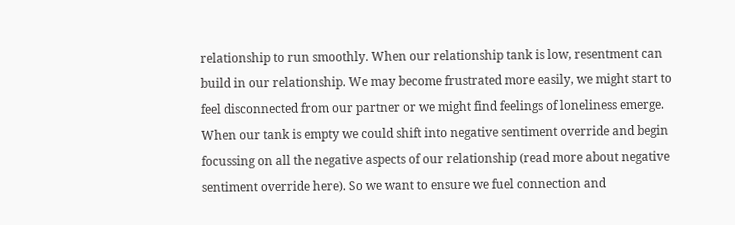relationship to run smoothly. When our relationship tank is low, resentment can build in our relationship. We may become frustrated more easily, we might start to feel disconnected from our partner or we might find feelings of loneliness emerge. When our tank is empty we could shift into negative sentiment override and begin focussing on all the negative aspects of our relationship (read more about negative sentiment override here). So we want to ensure we fuel connection and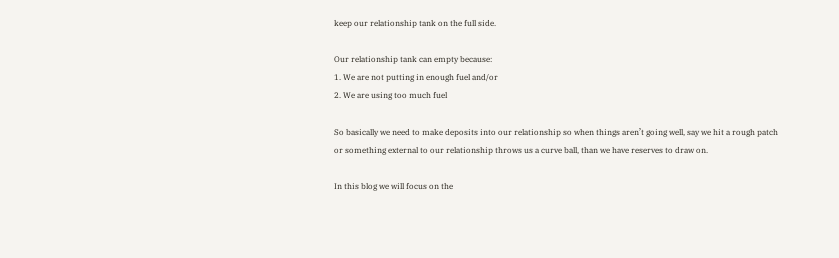keep our relationship tank on the full side.

Our relationship tank can empty because:
1. We are not putting in enough fuel and/or
2. We are using too much fuel

So basically we need to make deposits into our relationship so when things aren’t going well, say we hit a rough patch or something external to our relationship throws us a curve ball, than we have reserves to draw on.

In this blog we will focus on the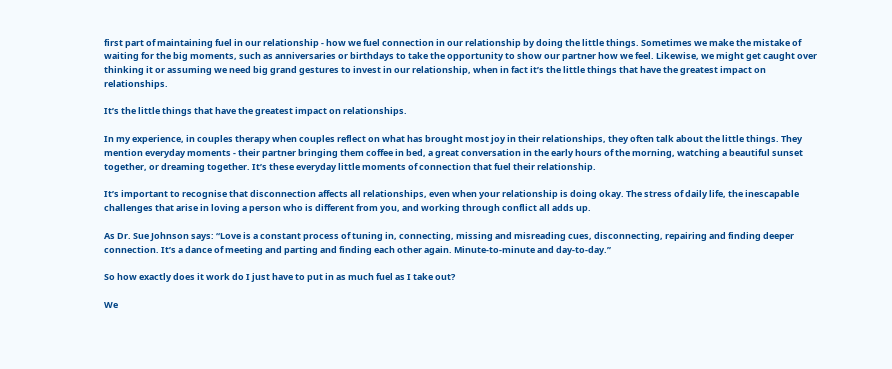first part of maintaining fuel in our relationship - how we fuel connection in our relationship by doing the little things. Sometimes we make the mistake of waiting for the big moments, such as anniversaries or birthdays to take the opportunity to show our partner how we feel. Likewise, we might get caught over thinking it or assuming we need big grand gestures to invest in our relationship, when in fact it’s the little things that have the greatest impact on relationships.

It’s the little things that have the greatest impact on relationships.

In my experience, in couples therapy when couples reflect on what has brought most joy in their relationships, they often talk about the little things. They mention everyday moments - their partner bringing them coffee in bed, a great conversation in the early hours of the morning, watching a beautiful sunset together, or dreaming together. It’s these everyday little moments of connection that fuel their relationship.

It’s important to recognise that disconnection affects all relationships, even when your relationship is doing okay. The stress of daily life, the inescapable challenges that arise in loving a person who is different from you, and working through conflict all adds up.

As Dr. Sue Johnson says: “Love is a constant process of tuning in, connecting, missing and misreading cues, disconnecting, repairing and finding deeper connection. It’s a dance of meeting and parting and finding each other again. Minute-to-minute and day-to-day.”

So how exactly does it work do I just have to put in as much fuel as I take out?

We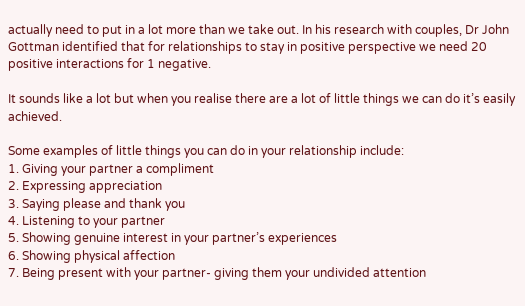actually need to put in a lot more than we take out. In his research with couples, Dr John Gottman identified that for relationships to stay in positive perspective we need 20 positive interactions for 1 negative.

It sounds like a lot but when you realise there are a lot of little things we can do it’s easily achieved.

Some examples of little things you can do in your relationship include:
1. Giving your partner a compliment
2. Expressing appreciation
3. Saying please and thank you
4. Listening to your partner
5. Showing genuine interest in your partner’s experiences
6. Showing physical affection
7. Being present with your partner- giving them your undivided attention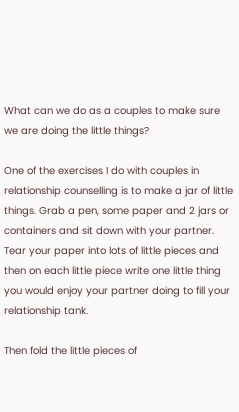What can we do as a couples to make sure we are doing the little things?

One of the exercises I do with couples in relationship counselling is to make a jar of little things. Grab a pen, some paper and 2 jars or containers and sit down with your partner. Tear your paper into lots of little pieces and then on each little piece write one little thing you would enjoy your partner doing to fill your relationship tank.

Then fold the little pieces of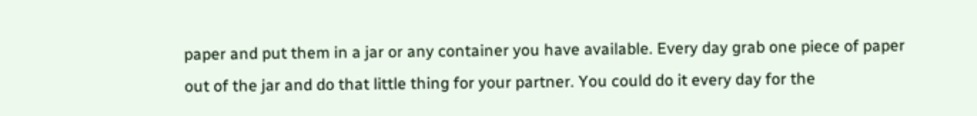paper and put them in a jar or any container you have available. Every day grab one piece of paper out of the jar and do that little thing for your partner. You could do it every day for the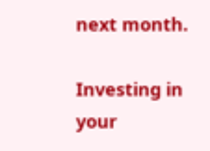next month.

Investing in your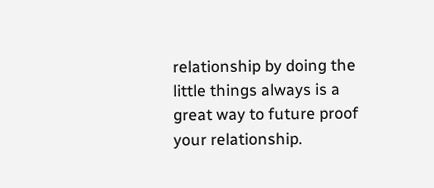relationship by doing the little things always is a great way to future proof your relationship.